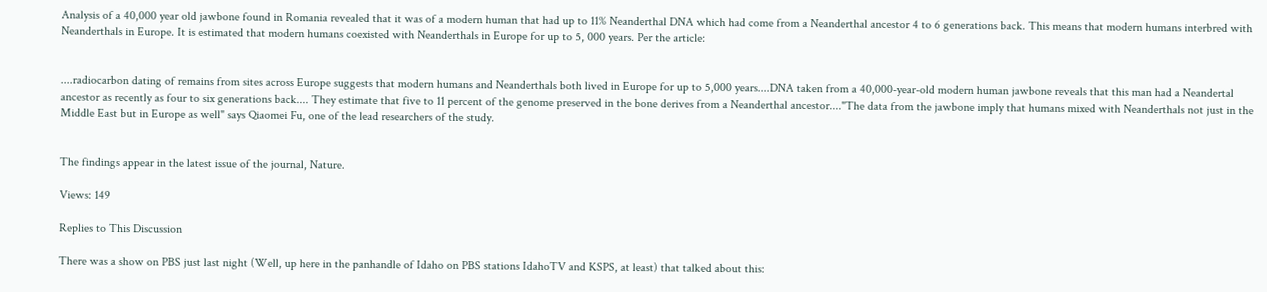Analysis of a 40,000 year old jawbone found in Romania revealed that it was of a modern human that had up to 11% Neanderthal DNA which had come from a Neanderthal ancestor 4 to 6 generations back. This means that modern humans interbred with Neanderthals in Europe. It is estimated that modern humans coexisted with Neanderthals in Europe for up to 5, 000 years. Per the article:


....radiocarbon dating of remains from sites across Europe suggests that modern humans and Neanderthals both lived in Europe for up to 5,000 years....DNA taken from a 40,000-year-old modern human jawbone reveals that this man had a Neandertal ancestor as recently as four to six generations back.... They estimate that five to 11 percent of the genome preserved in the bone derives from a Neanderthal ancestor...."The data from the jawbone imply that humans mixed with Neanderthals not just in the Middle East but in Europe as well" says Qiaomei Fu, one of the lead researchers of the study.


The findings appear in the latest issue of the journal, Nature.

Views: 149

Replies to This Discussion

There was a show on PBS just last night (Well, up here in the panhandle of Idaho on PBS stations IdahoTV and KSPS, at least) that talked about this: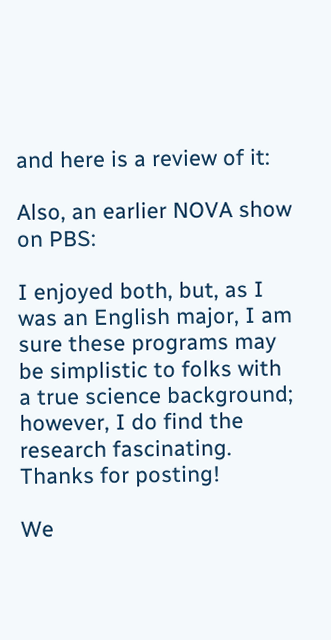and here is a review of it:

Also, an earlier NOVA show on PBS:

I enjoyed both, but, as I was an English major, I am sure these programs may be simplistic to folks with a true science background; however, I do find the research fascinating.  Thanks for posting!

We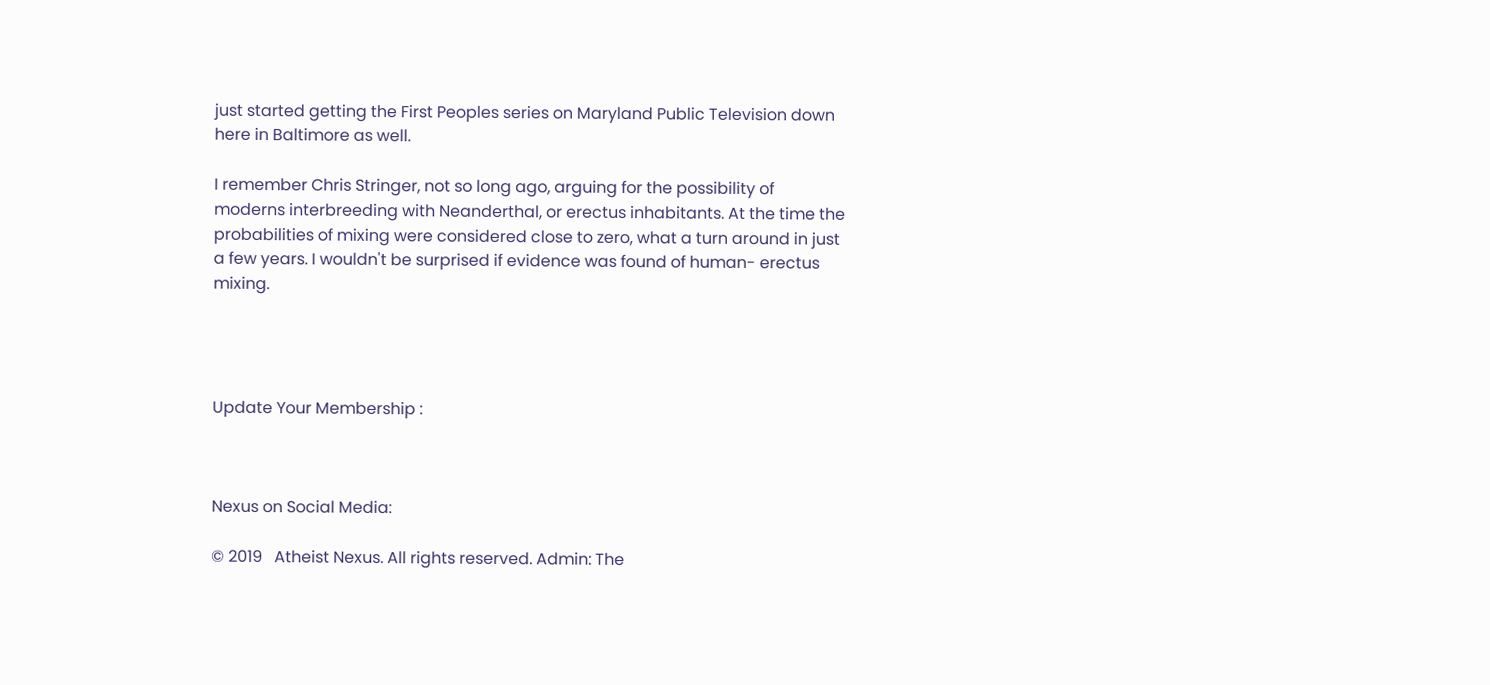just started getting the First Peoples series on Maryland Public Television down here in Baltimore as well.

I remember Chris Stringer, not so long ago, arguing for the possibility of moderns interbreeding with Neanderthal, or erectus inhabitants. At the time the probabilities of mixing were considered close to zero, what a turn around in just a few years. I wouldn't be surprised if evidence was found of human- erectus mixing.




Update Your Membership :



Nexus on Social Media:

© 2019   Atheist Nexus. All rights reserved. Admin: The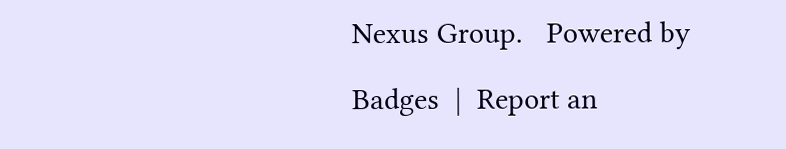Nexus Group.   Powered by

Badges  |  Report an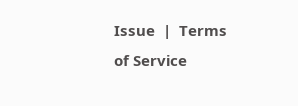Issue  |  Terms of Service